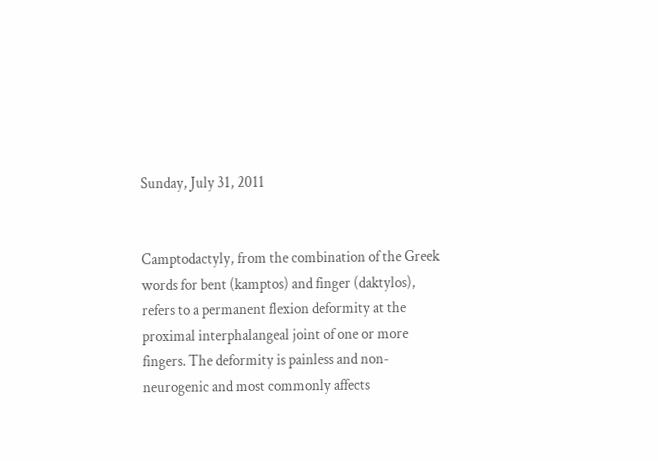Sunday, July 31, 2011


Camptodactyly, from the combination of the Greek words for bent (kamptos) and finger (daktylos), refers to a permanent flexion deformity at the proximal interphalangeal joint of one or more fingers. The deformity is painless and non-neurogenic and most commonly affects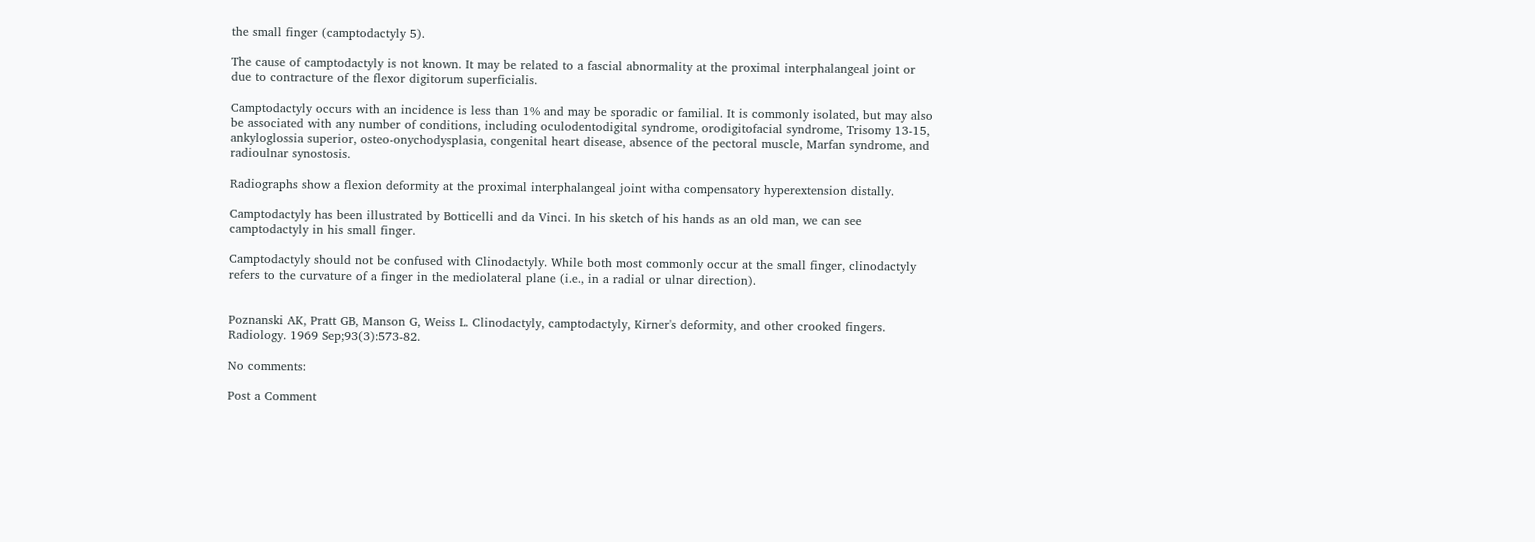the small finger (camptodactyly 5).

The cause of camptodactyly is not known. It may be related to a fascial abnormality at the proximal interphalangeal joint or due to contracture of the flexor digitorum superficialis.

Camptodactyly occurs with an incidence is less than 1% and may be sporadic or familial. It is commonly isolated, but may also be associated with any number of conditions, including oculodentodigital syndrome, orodigitofacial syndrome, Trisomy 13-15, ankyloglossia superior, osteo-onychodysplasia, congenital heart disease, absence of the pectoral muscle, Marfan syndrome, and radioulnar synostosis.

Radiographs show a flexion deformity at the proximal interphalangeal joint witha compensatory hyperextension distally.

Camptodactyly has been illustrated by Botticelli and da Vinci. In his sketch of his hands as an old man, we can see camptodactyly in his small finger.

Camptodactyly should not be confused with Clinodactyly. While both most commonly occur at the small finger, clinodactyly refers to the curvature of a finger in the mediolateral plane (i.e., in a radial or ulnar direction).


Poznanski AK, Pratt GB, Manson G, Weiss L. Clinodactyly, camptodactyly, Kirner's deformity, and other crooked fingers. Radiology. 1969 Sep;93(3):573-82.

No comments:

Post a Comment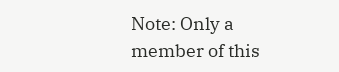Note: Only a member of this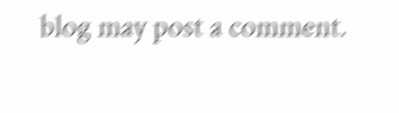blog may post a comment.